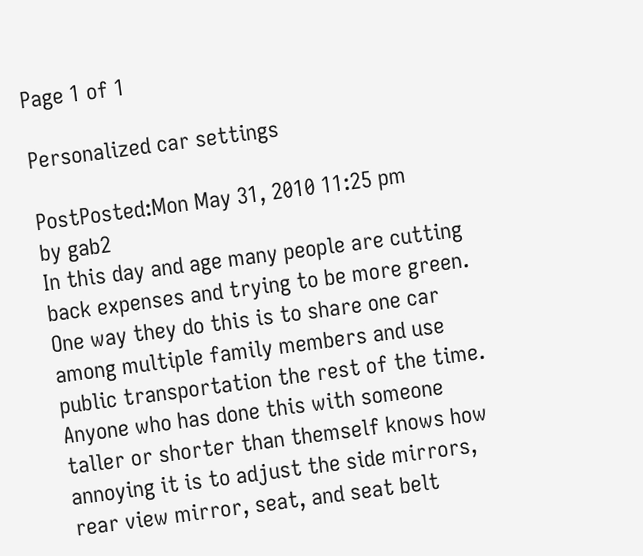Page 1 of 1

Personalized car settings

PostPosted:Mon May 31, 2010 11:25 pm
by gab2
In this day and age many people are cutting back expenses and trying to be more green. One way they do this is to share one car among multiple family members and use public transportation the rest of the time. Anyone who has done this with someone taller or shorter than themself knows how annoying it is to adjust the side mirrors, rear view mirror, seat, and seat belt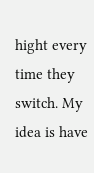hight every time they switch. My idea is have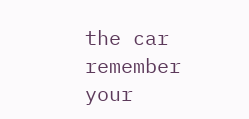the car remember your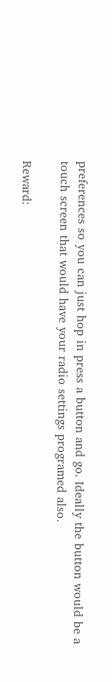preferences so you can just hop in press a button and go. Ideally the button would be a touch screen that would have your radio settings programed also.

Reward: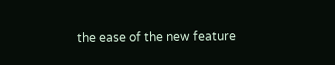the ease of the new feature